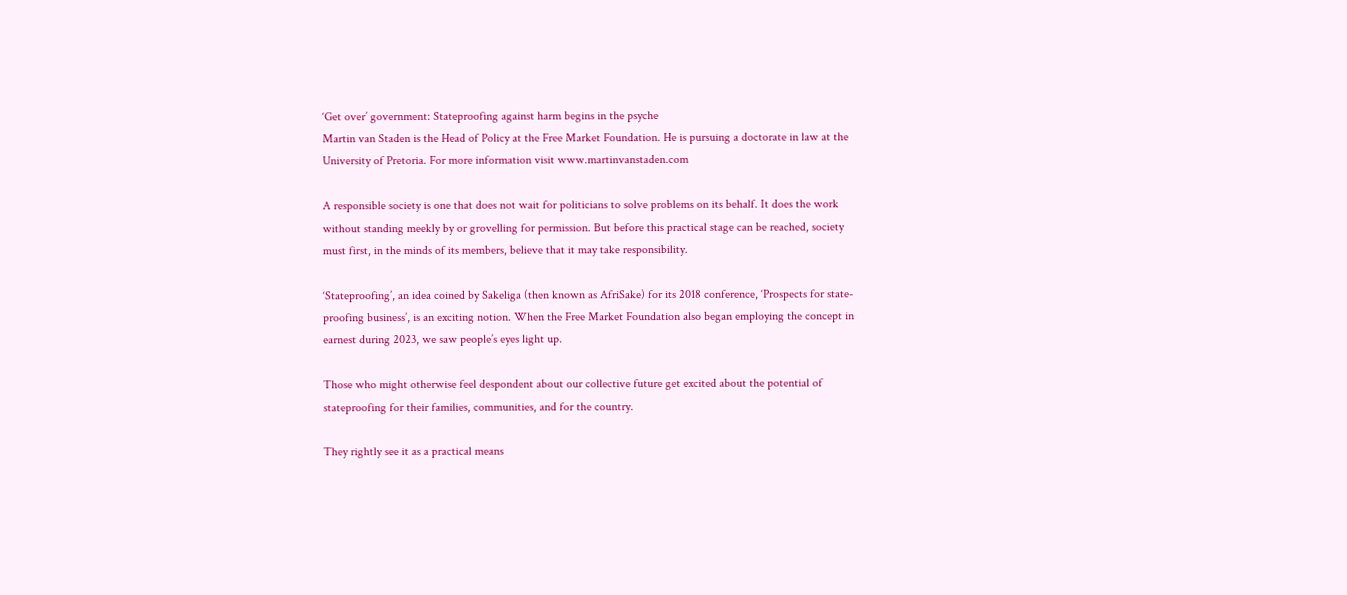‘Get over’ government: Stateproofing against harm begins in the psyche
Martin van Staden is the Head of Policy at the Free Market Foundation. He is pursuing a doctorate in law at the University of Pretoria. For more information visit www.martinvanstaden.com

A responsible society is one that does not wait for politicians to solve problems on its behalf. It does the work without standing meekly by or grovelling for permission. But before this practical stage can be reached, society must first, in the minds of its members, believe that it may take responsibility.

‘Stateproofing’, an idea coined by Sakeliga (then known as AfriSake) for its 2018 conference, ‘Prospects for state-proofing business’, is an exciting notion. When the Free Market Foundation also began employing the concept in earnest during 2023, we saw people’s eyes light up.

Those who might otherwise feel despondent about our collective future get excited about the potential of stateproofing for their families, communities, and for the country.

They rightly see it as a practical means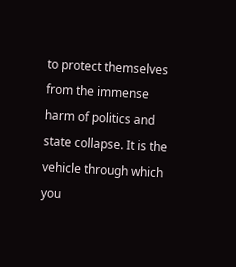to protect themselves from the immense harm of politics and state collapse. It is the vehicle through which you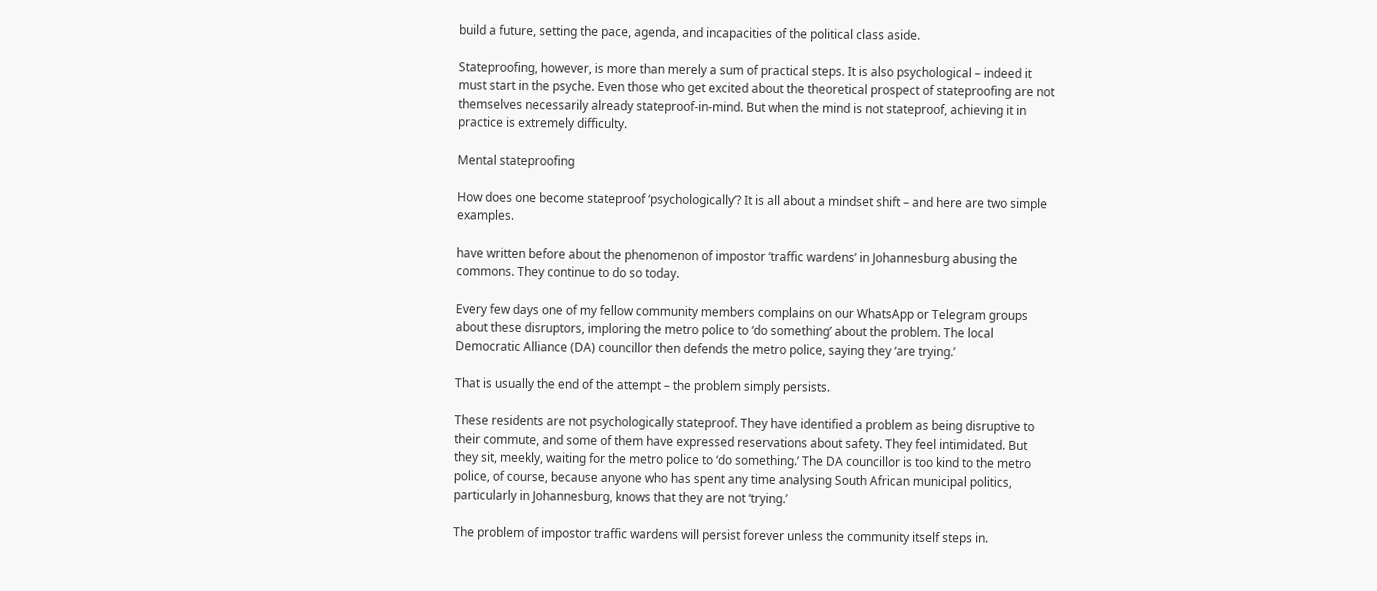build a future, setting the pace, agenda, and incapacities of the political class aside.

Stateproofing, however, is more than merely a sum of practical steps. It is also psychological – indeed it must start in the psyche. Even those who get excited about the theoretical prospect of stateproofing are not themselves necessarily already stateproof-in-mind. But when the mind is not stateproof, achieving it in practice is extremely difficulty.

Mental stateproofing

How does one become stateproof ‘psychologically’? It is all about a mindset shift – and here are two simple examples.

have written before about the phenomenon of impostor ‘traffic wardens’ in Johannesburg abusing the commons. They continue to do so today.

Every few days one of my fellow community members complains on our WhatsApp or Telegram groups about these disruptors, imploring the metro police to ‘do something’ about the problem. The local Democratic Alliance (DA) councillor then defends the metro police, saying they ‘are trying.’

That is usually the end of the attempt – the problem simply persists.

These residents are not psychologically stateproof. They have identified a problem as being disruptive to their commute, and some of them have expressed reservations about safety. They feel intimidated. But they sit, meekly, waiting for the metro police to ‘do something.’ The DA councillor is too kind to the metro police, of course, because anyone who has spent any time analysing South African municipal politics, particularly in Johannesburg, knows that they are not ‘trying.’

The problem of impostor traffic wardens will persist forever unless the community itself steps in.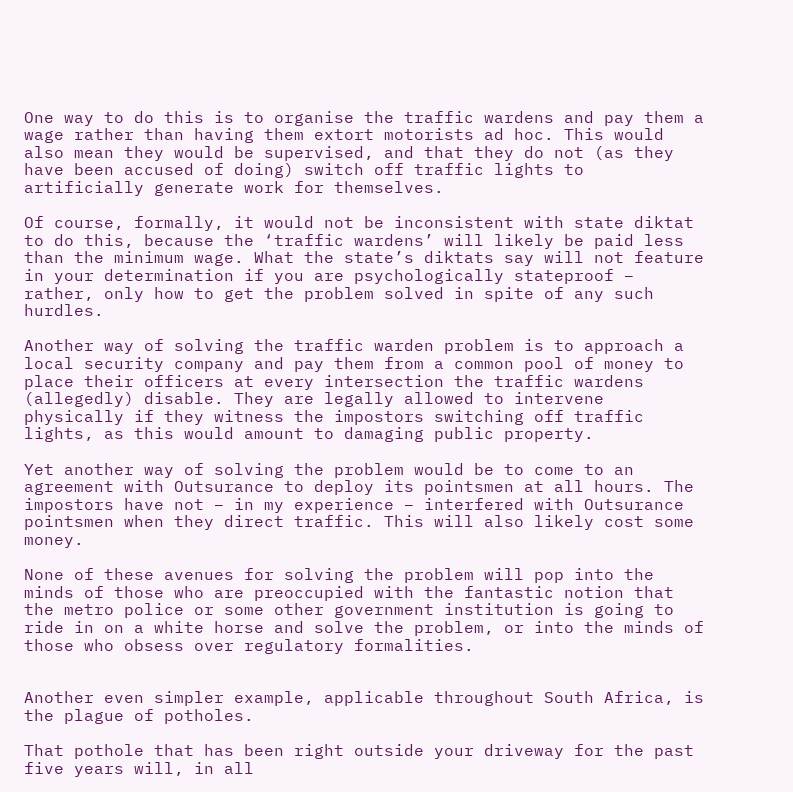One way to do this is to organise the traffic wardens and pay them a wage rather than having them extort motorists ad hoc. This would also mean they would be supervised, and that they do not (as they have been accused of doing) switch off traffic lights to artificially generate work for themselves.

Of course, formally, it would not be inconsistent with state diktat to do this, because the ‘traffic wardens’ will likely be paid less than the minimum wage. What the state’s diktats say will not feature in your determination if you are psychologically stateproof – rather, only how to get the problem solved in spite of any such hurdles.

Another way of solving the traffic warden problem is to approach a local security company and pay them from a common pool of money to place their officers at every intersection the traffic wardens (allegedly) disable. They are legally allowed to intervene physically if they witness the impostors switching off traffic lights, as this would amount to damaging public property.

Yet another way of solving the problem would be to come to an agreement with Outsurance to deploy its pointsmen at all hours. The impostors have not – in my experience – interfered with Outsurance pointsmen when they direct traffic. This will also likely cost some money.

None of these avenues for solving the problem will pop into the minds of those who are preoccupied with the fantastic notion that the metro police or some other government institution is going to ride in on a white horse and solve the problem, or into the minds of those who obsess over regulatory formalities.


Another even simpler example, applicable throughout South Africa, is the plague of potholes.

That pothole that has been right outside your driveway for the past five years will, in all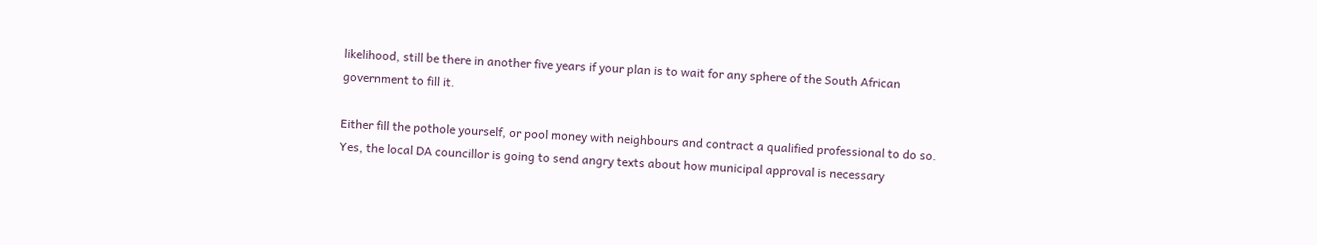likelihood, still be there in another five years if your plan is to wait for any sphere of the South African government to fill it.

Either fill the pothole yourself, or pool money with neighbours and contract a qualified professional to do so. Yes, the local DA councillor is going to send angry texts about how municipal approval is necessary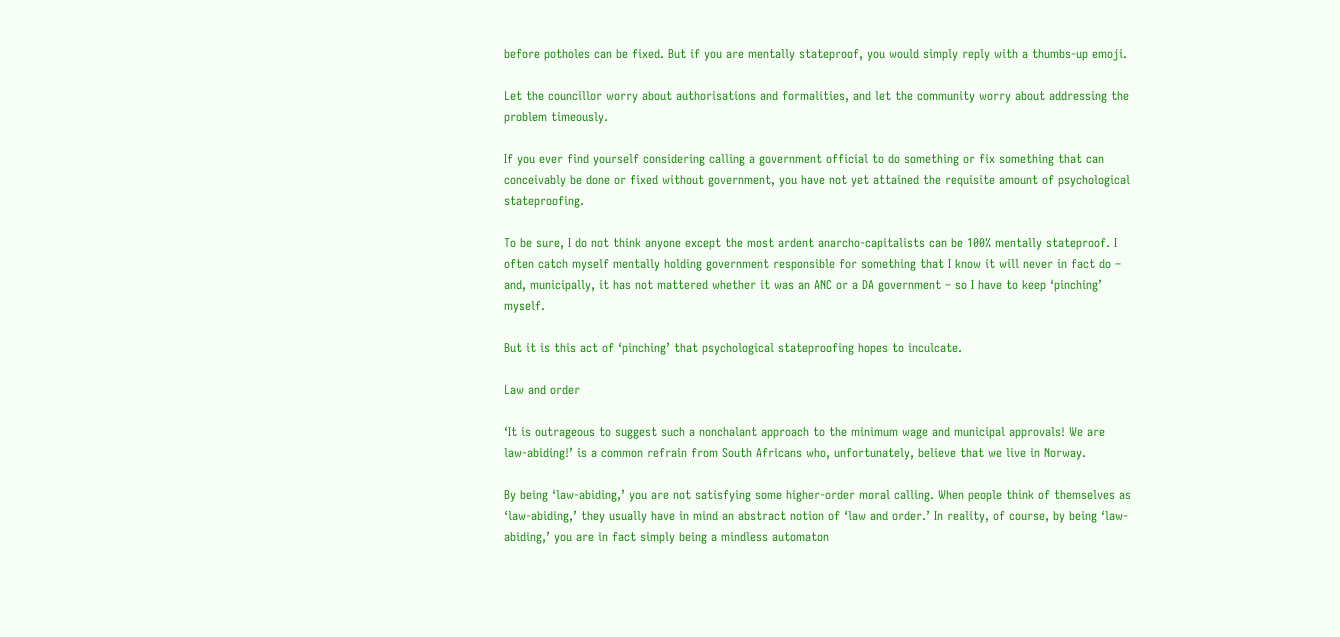before potholes can be fixed. But if you are mentally stateproof, you would simply reply with a thumbs-up emoji.

Let the councillor worry about authorisations and formalities, and let the community worry about addressing the problem timeously.

If you ever find yourself considering calling a government official to do something or fix something that can conceivably be done or fixed without government, you have not yet attained the requisite amount of psychological stateproofing.

To be sure, I do not think anyone except the most ardent anarcho-capitalists can be 100% mentally stateproof. I often catch myself mentally holding government responsible for something that I know it will never in fact do – and, municipally, it has not mattered whether it was an ANC or a DA government – so I have to keep ‘pinching’ myself.

But it is this act of ‘pinching’ that psychological stateproofing hopes to inculcate.

Law and order

‘It is outrageous to suggest such a nonchalant approach to the minimum wage and municipal approvals! We are law-abiding!’ is a common refrain from South Africans who, unfortunately, believe that we live in Norway.

By being ‘law-abiding,’ you are not satisfying some higher-order moral calling. When people think of themselves as ‘law-abiding,’ they usually have in mind an abstract notion of ‘law and order.’ In reality, of course, by being ‘law-abiding,’ you are in fact simply being a mindless automaton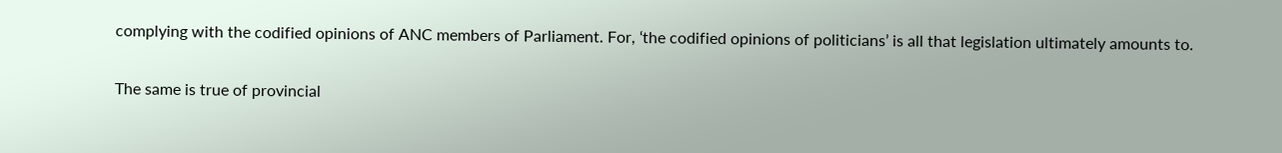complying with the codified opinions of ANC members of Parliament. For, ‘the codified opinions of politicians’ is all that legislation ultimately amounts to.

The same is true of provincial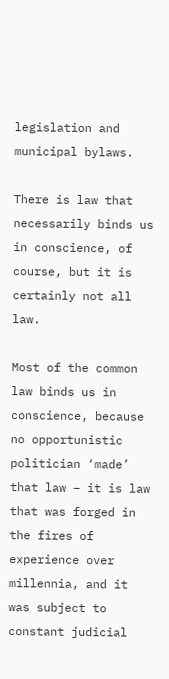legislation and municipal bylaws.

There is law that necessarily binds us in conscience, of course, but it is certainly not all law.

Most of the common law binds us in conscience, because no opportunistic politician ‘made’ that law – it is law that was forged in the fires of experience over millennia, and it was subject to constant judicial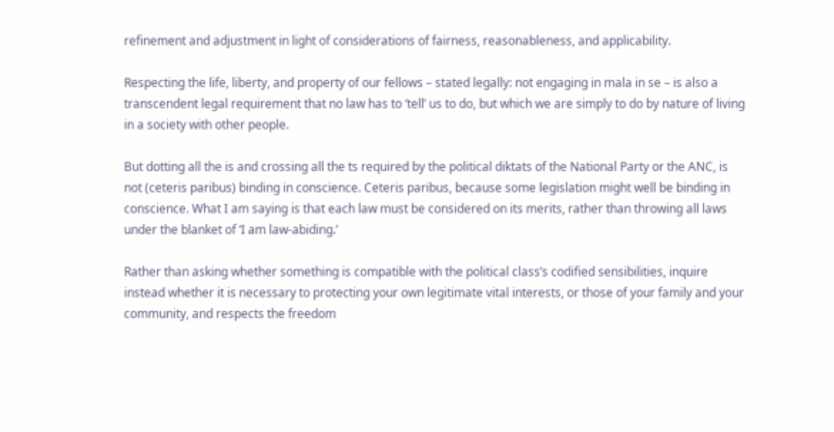refinement and adjustment in light of considerations of fairness, reasonableness, and applicability.

Respecting the life, liberty, and property of our fellows – stated legally: not engaging in mala in se – is also a transcendent legal requirement that no law has to ‘tell’ us to do, but which we are simply to do by nature of living in a society with other people.

But dotting all the is and crossing all the ts required by the political diktats of the National Party or the ANC, is not (ceteris paribus) binding in conscience. Ceteris paribus, because some legislation might well be binding in conscience. What I am saying is that each law must be considered on its merits, rather than throwing all laws under the blanket of ‘I am law-abiding.’

Rather than asking whether something is compatible with the political class’s codified sensibilities, inquire instead whether it is necessary to protecting your own legitimate vital interests, or those of your family and your community, and respects the freedom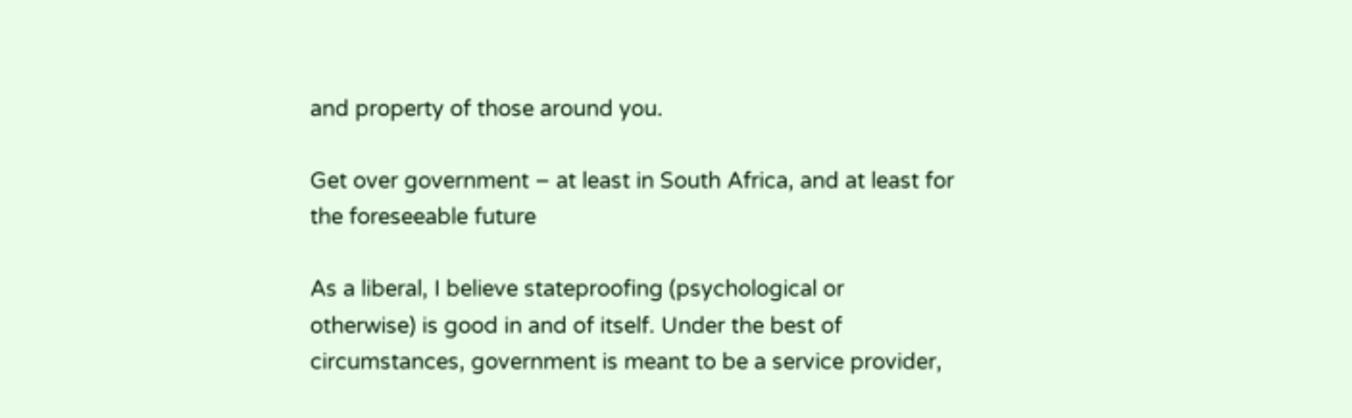and property of those around you.

Get over government – at least in South Africa, and at least for the foreseeable future

As a liberal, I believe stateproofing (psychological or otherwise) is good in and of itself. Under the best of circumstances, government is meant to be a service provider,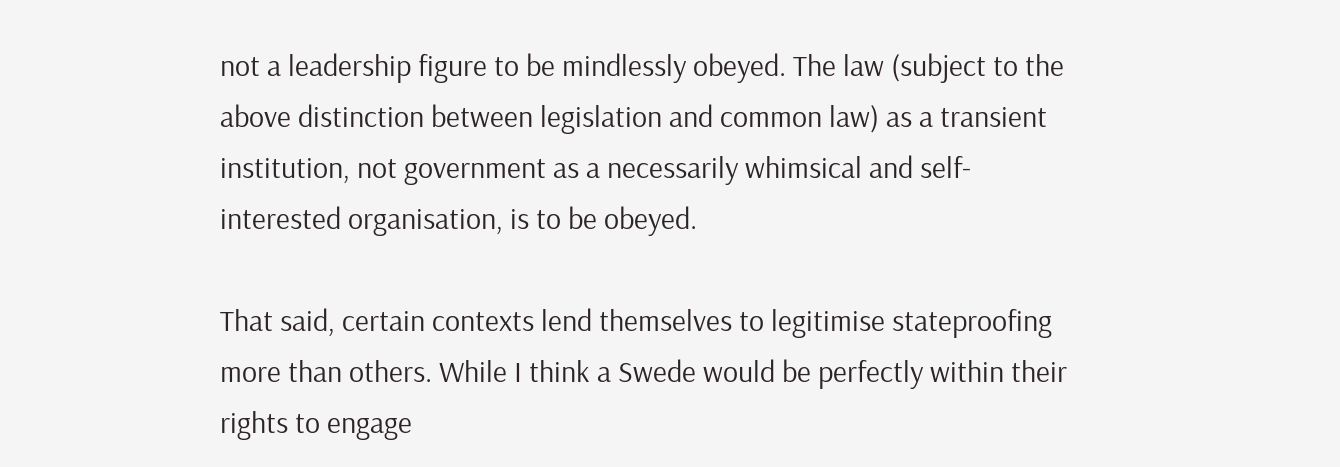not a leadership figure to be mindlessly obeyed. The law (subject to the above distinction between legislation and common law) as a transient institution, not government as a necessarily whimsical and self-interested organisation, is to be obeyed.

That said, certain contexts lend themselves to legitimise stateproofing more than others. While I think a Swede would be perfectly within their rights to engage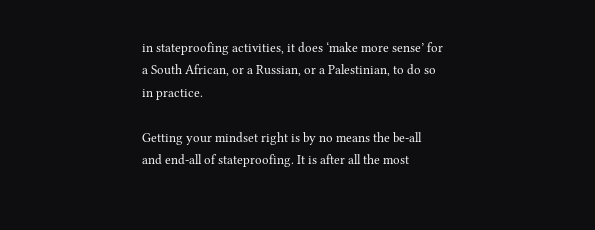in stateproofing activities, it does ‘make more sense’ for a South African, or a Russian, or a Palestinian, to do so in practice.

Getting your mindset right is by no means the be-all and end-all of stateproofing. It is after all the most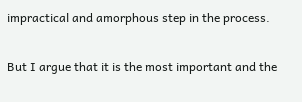impractical and amorphous step in the process.

But I argue that it is the most important and the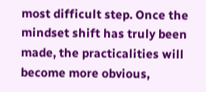most difficult step. Once the mindset shift has truly been made, the practicalities will become more obvious,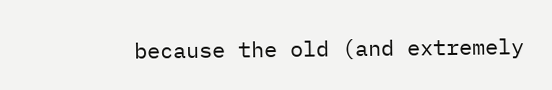because the old (and extremely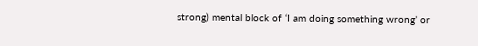strong) mental block of ‘I am doing something wrong’ or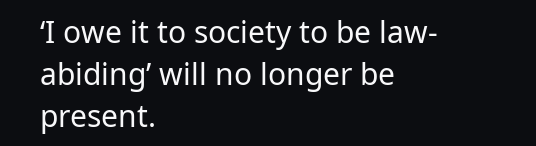‘I owe it to society to be law-abiding’ will no longer be present.